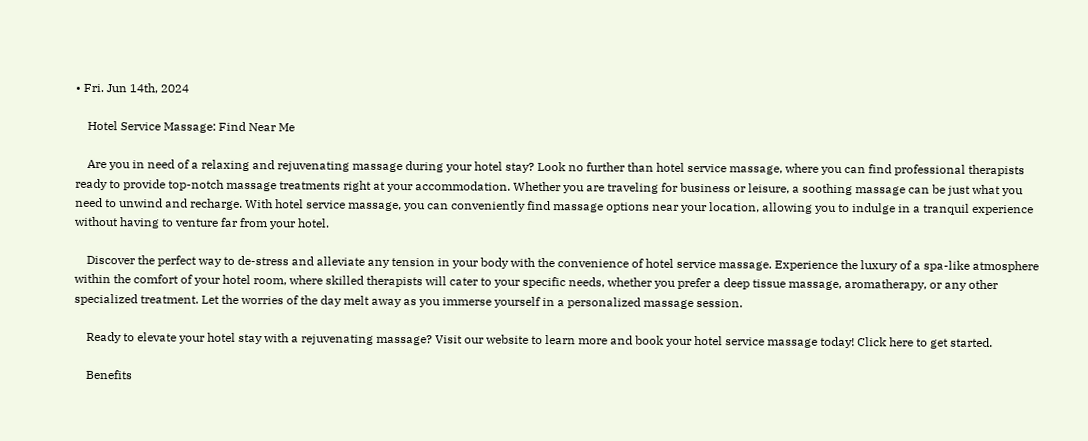• Fri. Jun 14th, 2024

    Hotel Service Massage: Find Near Me

    Are you in need of a relaxing and rejuvenating massage during your hotel stay? Look no further than hotel service massage, where you can find professional therapists ready to provide top-notch massage treatments right at your accommodation. Whether you are traveling for business or leisure, a soothing massage can be just what you need to unwind and recharge. With hotel service massage, you can conveniently find massage options near your location, allowing you to indulge in a tranquil experience without having to venture far from your hotel.

    Discover the perfect way to de-stress and alleviate any tension in your body with the convenience of hotel service massage. Experience the luxury of a spa-like atmosphere within the comfort of your hotel room, where skilled therapists will cater to your specific needs, whether you prefer a deep tissue massage, aromatherapy, or any other specialized treatment. Let the worries of the day melt away as you immerse yourself in a personalized massage session.

    Ready to elevate your hotel stay with a rejuvenating massage? Visit our website to learn more and book your hotel service massage today! Click here to get started.

    Benefits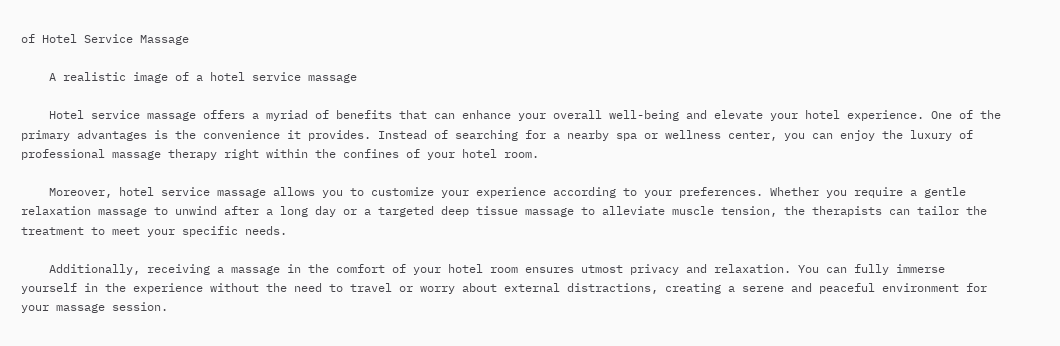of Hotel Service Massage

    A realistic image of a hotel service massage

    Hotel service massage offers a myriad of benefits that can enhance your overall well-being and elevate your hotel experience. One of the primary advantages is the convenience it provides. Instead of searching for a nearby spa or wellness center, you can enjoy the luxury of professional massage therapy right within the confines of your hotel room.

    Moreover, hotel service massage allows you to customize your experience according to your preferences. Whether you require a gentle relaxation massage to unwind after a long day or a targeted deep tissue massage to alleviate muscle tension, the therapists can tailor the treatment to meet your specific needs.

    Additionally, receiving a massage in the comfort of your hotel room ensures utmost privacy and relaxation. You can fully immerse yourself in the experience without the need to travel or worry about external distractions, creating a serene and peaceful environment for your massage session.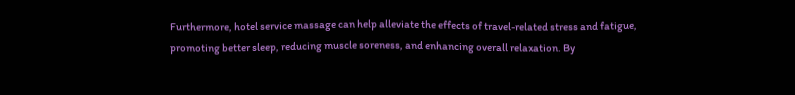Furthermore, hotel service massage can help alleviate the effects of travel-related stress and fatigue, promoting better sleep, reducing muscle soreness, and enhancing overall relaxation. By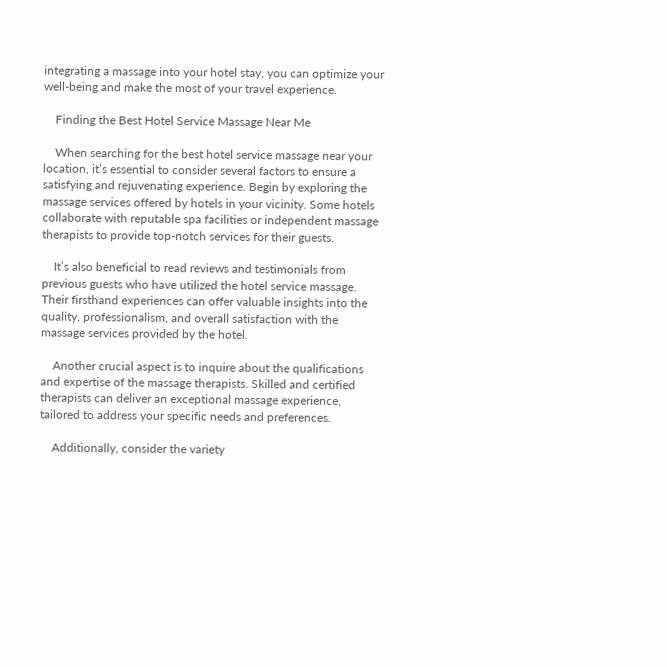integrating a massage into your hotel stay, you can optimize your well-being and make the most of your travel experience.

    Finding the Best Hotel Service Massage Near Me

    When searching for the best hotel service massage near your location, it’s essential to consider several factors to ensure a satisfying and rejuvenating experience. Begin by exploring the massage services offered by hotels in your vicinity. Some hotels collaborate with reputable spa facilities or independent massage therapists to provide top-notch services for their guests.

    It’s also beneficial to read reviews and testimonials from previous guests who have utilized the hotel service massage. Their firsthand experiences can offer valuable insights into the quality, professionalism, and overall satisfaction with the massage services provided by the hotel.

    Another crucial aspect is to inquire about the qualifications and expertise of the massage therapists. Skilled and certified therapists can deliver an exceptional massage experience, tailored to address your specific needs and preferences.

    Additionally, consider the variety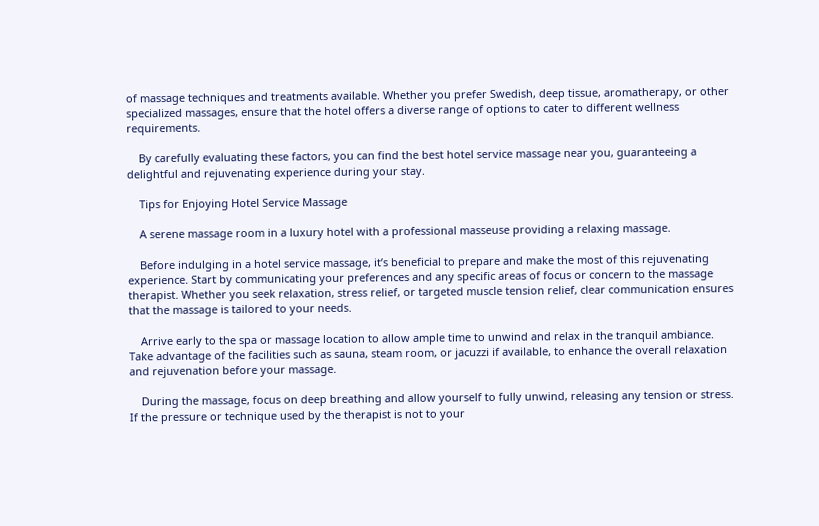of massage techniques and treatments available. Whether you prefer Swedish, deep tissue, aromatherapy, or other specialized massages, ensure that the hotel offers a diverse range of options to cater to different wellness requirements.

    By carefully evaluating these factors, you can find the best hotel service massage near you, guaranteeing a delightful and rejuvenating experience during your stay.

    Tips for Enjoying Hotel Service Massage

    A serene massage room in a luxury hotel with a professional masseuse providing a relaxing massage.

    Before indulging in a hotel service massage, it’s beneficial to prepare and make the most of this rejuvenating experience. Start by communicating your preferences and any specific areas of focus or concern to the massage therapist. Whether you seek relaxation, stress relief, or targeted muscle tension relief, clear communication ensures that the massage is tailored to your needs.

    Arrive early to the spa or massage location to allow ample time to unwind and relax in the tranquil ambiance. Take advantage of the facilities such as sauna, steam room, or jacuzzi if available, to enhance the overall relaxation and rejuvenation before your massage.

    During the massage, focus on deep breathing and allow yourself to fully unwind, releasing any tension or stress. If the pressure or technique used by the therapist is not to your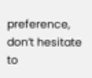preference, don’t hesitate to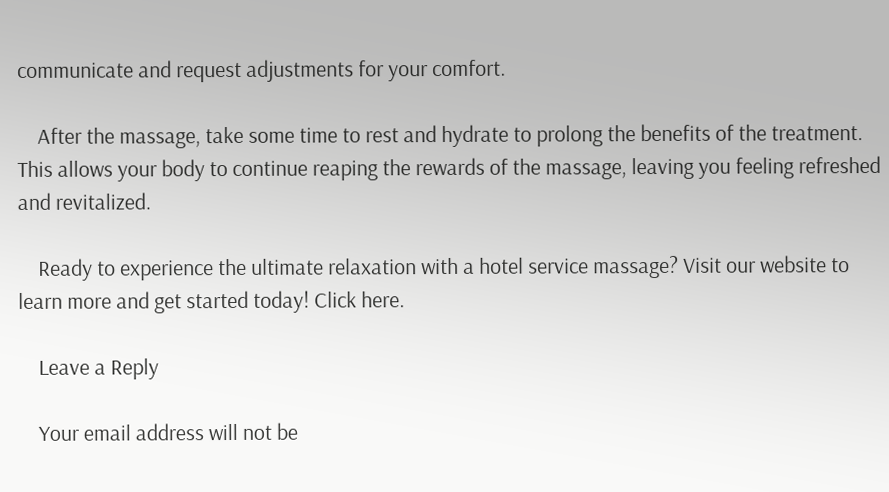communicate and request adjustments for your comfort.

    After the massage, take some time to rest and hydrate to prolong the benefits of the treatment. This allows your body to continue reaping the rewards of the massage, leaving you feeling refreshed and revitalized.

    Ready to experience the ultimate relaxation with a hotel service massage? Visit our website to learn more and get started today! Click here.

    Leave a Reply

    Your email address will not be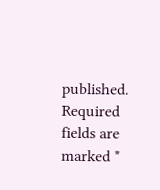published. Required fields are marked *